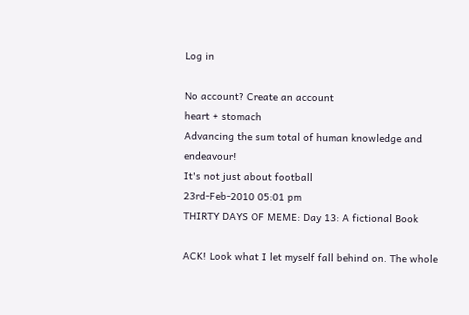Log in

No account? Create an account
heart + stomach
Advancing the sum total of human knowledge and endeavour!
It's not just about football
23rd-Feb-2010 05:01 pm
THIRTY DAYS OF MEME: Day 13: A fictional Book

ACK! Look what I let myself fall behind on. The whole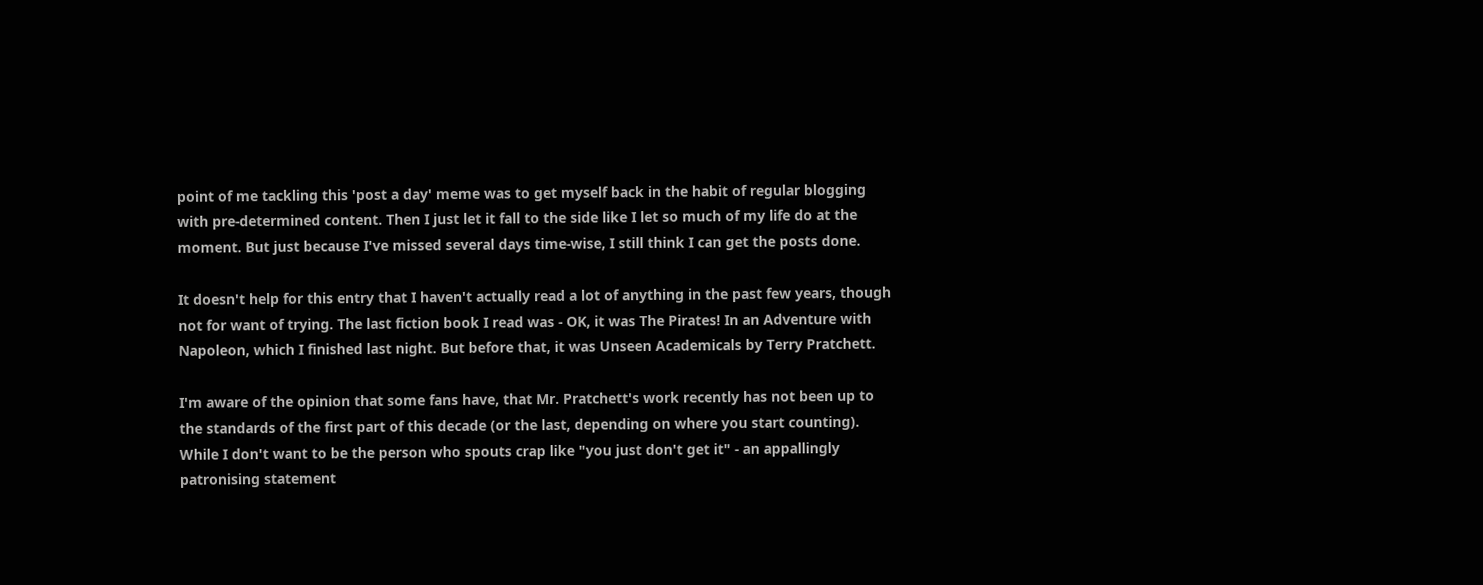point of me tackling this 'post a day' meme was to get myself back in the habit of regular blogging with pre-determined content. Then I just let it fall to the side like I let so much of my life do at the moment. But just because I've missed several days time-wise, I still think I can get the posts done.

It doesn't help for this entry that I haven't actually read a lot of anything in the past few years, though not for want of trying. The last fiction book I read was - OK, it was The Pirates! In an Adventure with Napoleon, which I finished last night. But before that, it was Unseen Academicals by Terry Pratchett.

I'm aware of the opinion that some fans have, that Mr. Pratchett's work recently has not been up to the standards of the first part of this decade (or the last, depending on where you start counting). While I don't want to be the person who spouts crap like "you just don't get it" - an appallingly patronising statement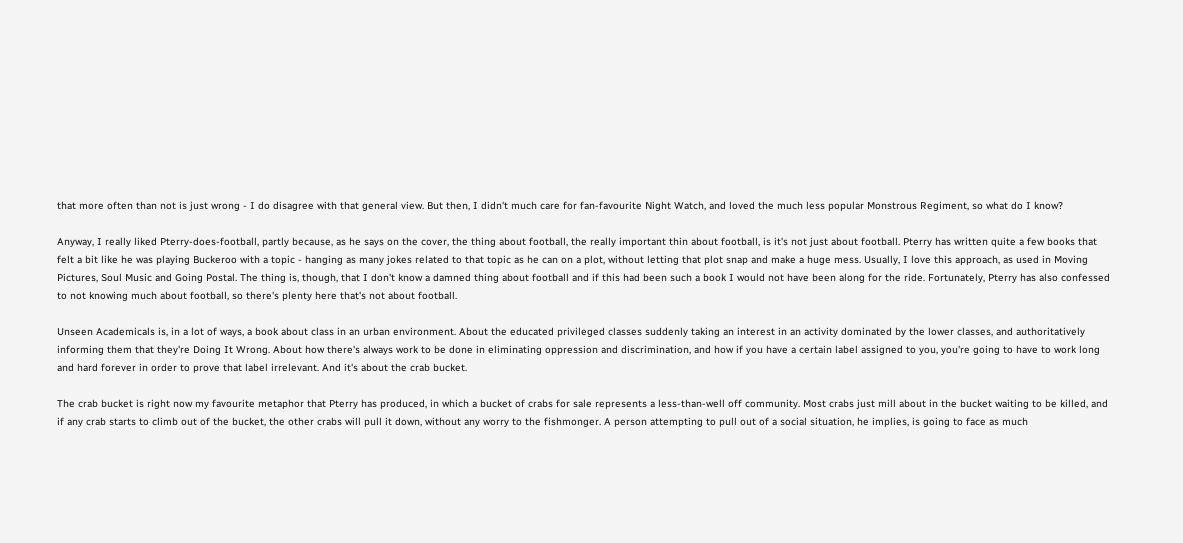that more often than not is just wrong - I do disagree with that general view. But then, I didn't much care for fan-favourite Night Watch, and loved the much less popular Monstrous Regiment, so what do I know?

Anyway, I really liked Pterry-does-football, partly because, as he says on the cover, the thing about football, the really important thin about football, is it's not just about football. Pterry has written quite a few books that felt a bit like he was playing Buckeroo with a topic - hanging as many jokes related to that topic as he can on a plot, without letting that plot snap and make a huge mess. Usually, I love this approach, as used in Moving Pictures, Soul Music and Going Postal. The thing is, though, that I don't know a damned thing about football and if this had been such a book I would not have been along for the ride. Fortunately, Pterry has also confessed to not knowing much about football, so there's plenty here that's not about football.

Unseen Academicals is, in a lot of ways, a book about class in an urban environment. About the educated privileged classes suddenly taking an interest in an activity dominated by the lower classes, and authoritatively informing them that they're Doing It Wrong. About how there's always work to be done in eliminating oppression and discrimination, and how if you have a certain label assigned to you, you're going to have to work long and hard forever in order to prove that label irrelevant. And it's about the crab bucket.

The crab bucket is right now my favourite metaphor that Pterry has produced, in which a bucket of crabs for sale represents a less-than-well off community. Most crabs just mill about in the bucket waiting to be killed, and if any crab starts to climb out of the bucket, the other crabs will pull it down, without any worry to the fishmonger. A person attempting to pull out of a social situation, he implies, is going to face as much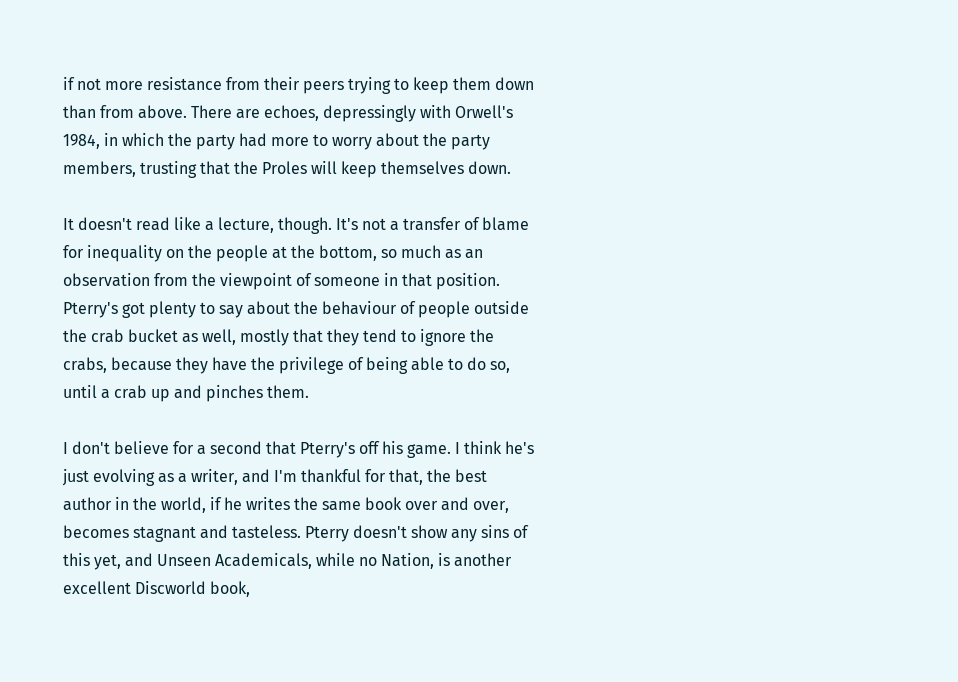if not more resistance from their peers trying to keep them down than from above. There are echoes, depressingly with Orwell's 1984, in which the party had more to worry about the party members, trusting that the Proles will keep themselves down.

It doesn't read like a lecture, though. It's not a transfer of blame for inequality on the people at the bottom, so much as an observation from the viewpoint of someone in that position. Pterry's got plenty to say about the behaviour of people outside the crab bucket as well, mostly that they tend to ignore the crabs, because they have the privilege of being able to do so, until a crab up and pinches them.

I don't believe for a second that Pterry's off his game. I think he's just evolving as a writer, and I'm thankful for that, the best author in the world, if he writes the same book over and over, becomes stagnant and tasteless. Pterry doesn't show any sins of this yet, and Unseen Academicals, while no Nation, is another excellent Discworld book,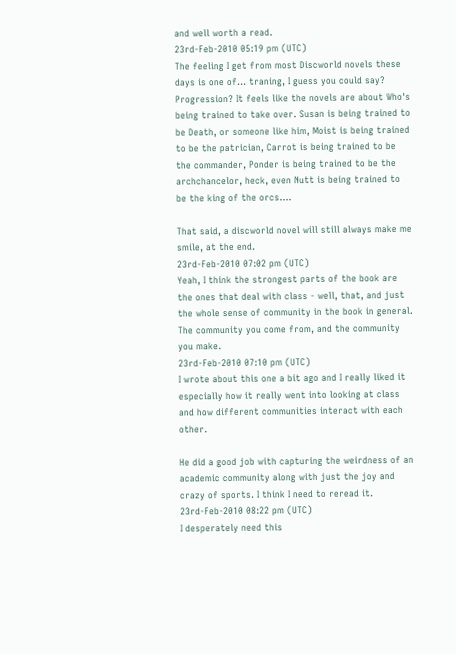and well worth a read.
23rd-Feb-2010 05:19 pm (UTC)
The feeling I get from most Discworld novels these days is one of... traning, I guess you could say? Progression? It feels like the novels are about Who's being trained to take over. Susan is being trained to be Death, or someone like him, Moist is being trained to be the patrician, Carrot is being trained to be the commander, Ponder is being trained to be the archchancelor, heck, even Nutt is being trained to be the king of the orcs....

That said, a discworld novel will still always make me smile, at the end.
23rd-Feb-2010 07:02 pm (UTC)
Yeah, I think the strongest parts of the book are the ones that deal with class - well, that, and just the whole sense of community in the book in general. The community you come from, and the community you make.
23rd-Feb-2010 07:10 pm (UTC)
I wrote about this one a bit ago and I really liked it especially how it really went into looking at class and how different communities interact with each other.

He did a good job with capturing the weirdness of an academic community along with just the joy and crazy of sports. I think I need to reread it.
23rd-Feb-2010 08:22 pm (UTC)
I desperately need this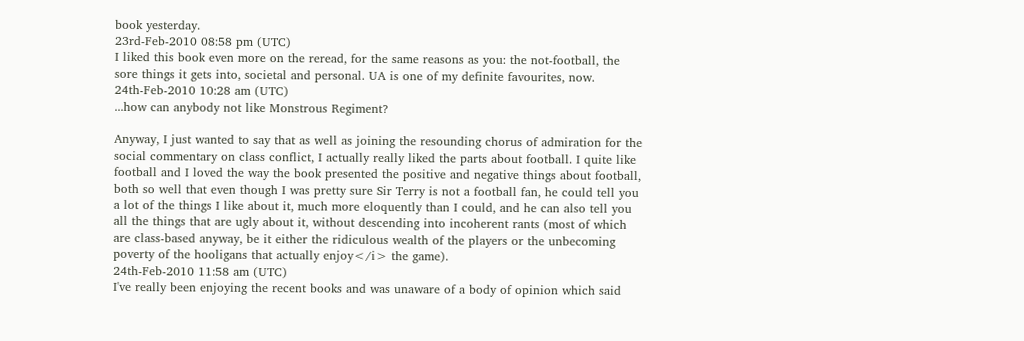book yesterday.
23rd-Feb-2010 08:58 pm (UTC)
I liked this book even more on the reread, for the same reasons as you: the not-football, the sore things it gets into, societal and personal. UA is one of my definite favourites, now.
24th-Feb-2010 10:28 am (UTC)
...how can anybody not like Monstrous Regiment?

Anyway, I just wanted to say that as well as joining the resounding chorus of admiration for the social commentary on class conflict, I actually really liked the parts about football. I quite like football and I loved the way the book presented the positive and negative things about football, both so well that even though I was pretty sure Sir Terry is not a football fan, he could tell you a lot of the things I like about it, much more eloquently than I could, and he can also tell you all the things that are ugly about it, without descending into incoherent rants (most of which are class-based anyway, be it either the ridiculous wealth of the players or the unbecoming poverty of the hooligans that actually enjoy</i> the game).
24th-Feb-2010 11:58 am (UTC)
I've really been enjoying the recent books and was unaware of a body of opinion which said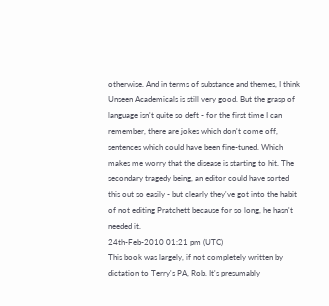otherwise. And in terms of substance and themes, I think Unseen Academicals is still very good. But the grasp of language isn't quite so deft - for the first time I can remember, there are jokes which don't come off, sentences which could have been fine-tuned. Which makes me worry that the disease is starting to hit. The secondary tragedy being, an editor could have sorted this out so easily - but clearly they've got into the habit of not editing Pratchett because for so long, he hasn't needed it.
24th-Feb-2010 01:21 pm (UTC)
This book was largely, if not completely written by dictation to Terry's PA, Rob. It's presumably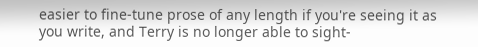easier to fine-tune prose of any length if you're seeing it as you write, and Terry is no longer able to sight-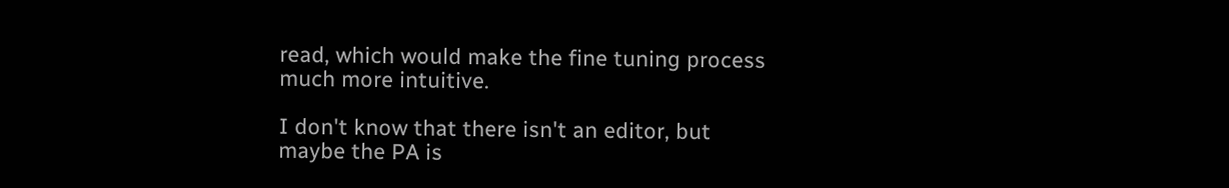read, which would make the fine tuning process much more intuitive.

I don't know that there isn't an editor, but maybe the PA is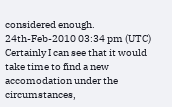considered enough.
24th-Feb-2010 03:34 pm (UTC)
Certainly I can see that it would take time to find a new accomodation under the circumstances,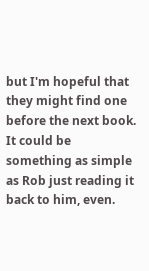but I'm hopeful that they might find one before the next book. It could be something as simple as Rob just reading it back to him, even.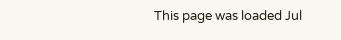This page was loaded Jul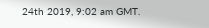24th 2019, 9:02 am GMT.